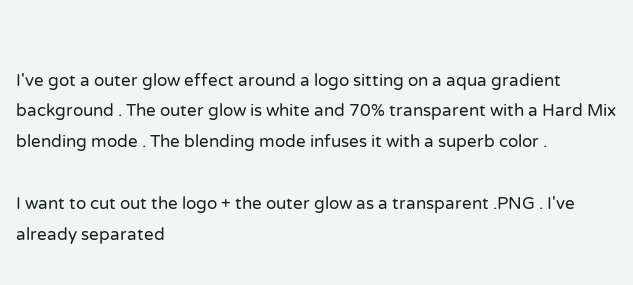I've got a outer glow effect around a logo sitting on a aqua gradient background . The outer glow is white and 70% transparent with a Hard Mix blending mode . The blending mode infuses it with a superb color .

I want to cut out the logo + the outer glow as a transparent .PNG . I've already separated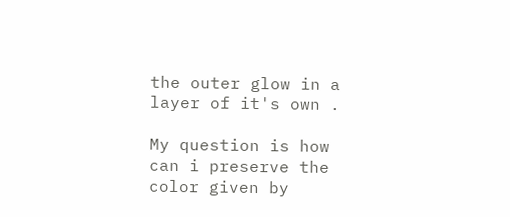the outer glow in a layer of it's own .

My question is how can i preserve the color given by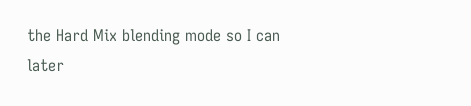the Hard Mix blending mode so I can later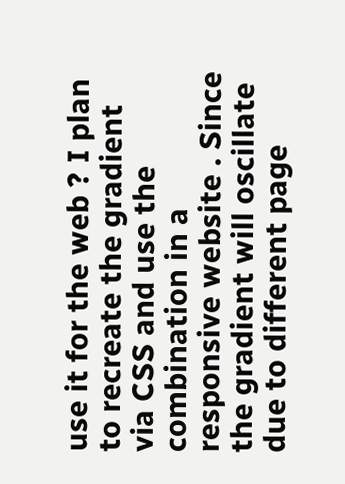use it for the web ? I plan to recreate the gradient via CSS and use the combination in a responsive website . Since the gradient will oscillate due to different page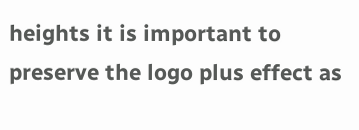heights it is important to preserve the logo plus effect as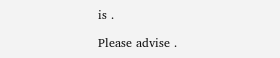is .

Please advise .